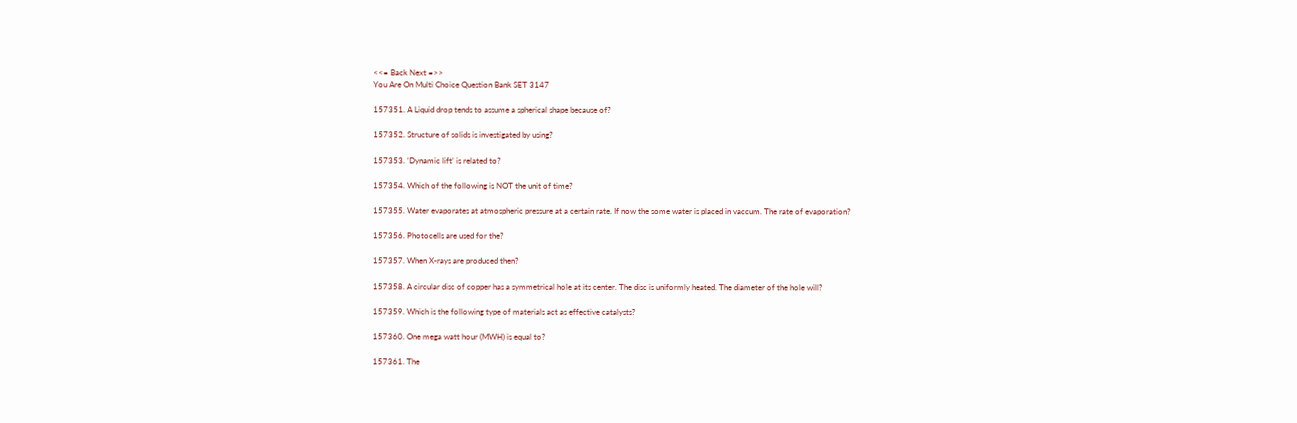<<= Back Next =>>
You Are On Multi Choice Question Bank SET 3147

157351. A Liquid drop tends to assume a spherical shape because of?

157352. Structure of solids is investigated by using?

157353. ’Dynamic lift’ is related to?

157354. Which of the following is NOT the unit of time?

157355. Water evaporates at atmospheric pressure at a certain rate. If now the some water is placed in vaccum. The rate of evaporation?

157356. Photocells are used for the?

157357. When X-rays are produced then?

157358. A circular disc of copper has a symmetrical hole at its center. The disc is uniformly heated. The diameter of the hole will?

157359. Which is the following type of materials act as effective catalysts?

157360. One mega watt hour (MWH) is equal to?

157361. The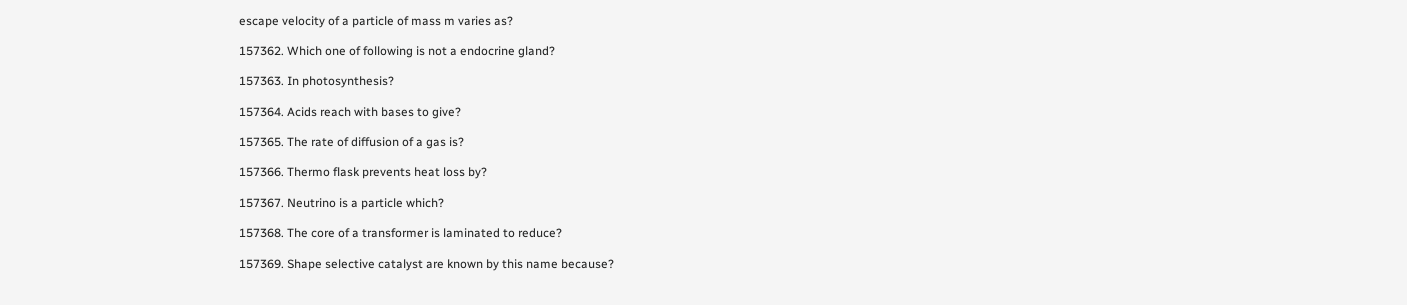escape velocity of a particle of mass m varies as?

157362. Which one of following is not a endocrine gland?

157363. In photosynthesis?

157364. Acids reach with bases to give?

157365. The rate of diffusion of a gas is?

157366. Thermo flask prevents heat loss by?

157367. Neutrino is a particle which?

157368. The core of a transformer is laminated to reduce?

157369. Shape selective catalyst are known by this name because?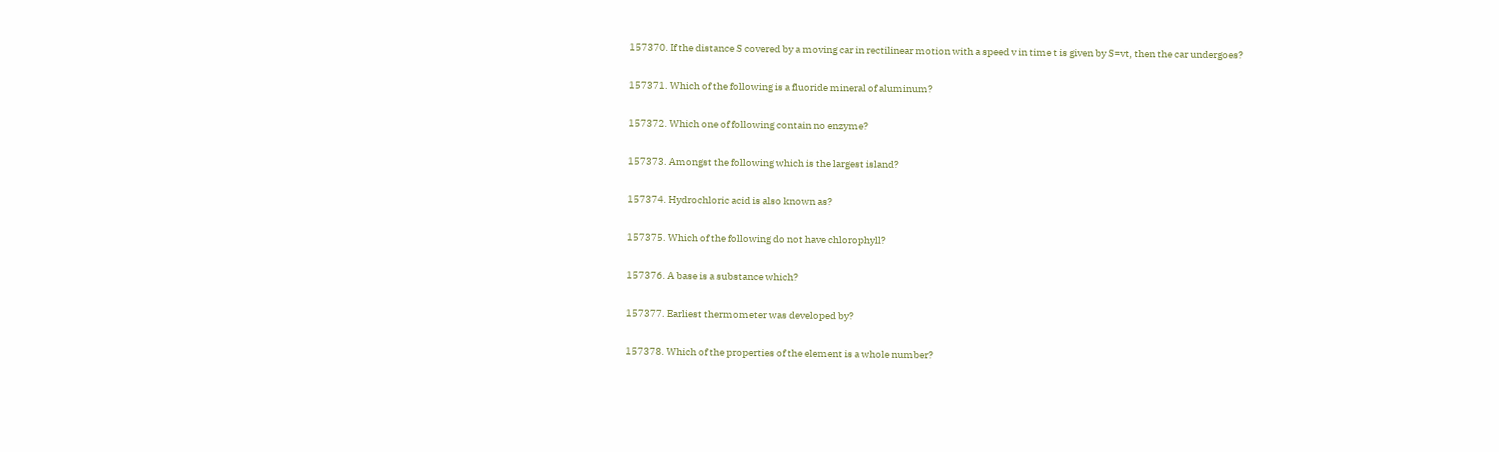157370. If the distance S covered by a moving car in rectilinear motion with a speed v in time t is given by S=vt, then the car undergoes?

157371. Which of the following is a fluoride mineral of aluminum?

157372. Which one of following contain no enzyme?

157373. Amongst the following which is the largest island?

157374. Hydrochloric acid is also known as?

157375. Which of the following do not have chlorophyll?

157376. A base is a substance which?

157377. Earliest thermometer was developed by?

157378. Which of the properties of the element is a whole number?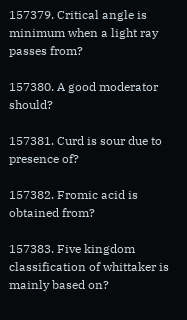157379. Critical angle is minimum when a light ray passes from?

157380. A good moderator should?

157381. Curd is sour due to presence of?

157382. Fromic acid is obtained from?

157383. Five kingdom classification of whittaker is mainly based on?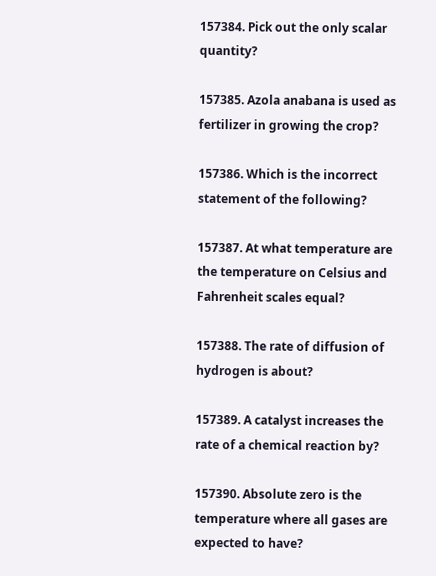157384. Pick out the only scalar quantity?

157385. Azola anabana is used as fertilizer in growing the crop?

157386. Which is the incorrect statement of the following?

157387. At what temperature are the temperature on Celsius and Fahrenheit scales equal?

157388. The rate of diffusion of hydrogen is about?

157389. A catalyst increases the rate of a chemical reaction by?

157390. Absolute zero is the temperature where all gases are expected to have?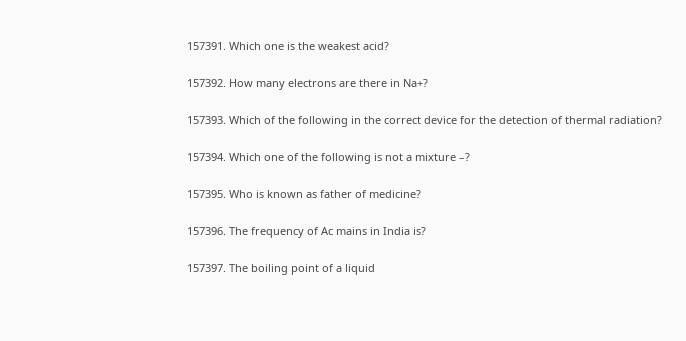157391. Which one is the weakest acid?

157392. How many electrons are there in Na+?

157393. Which of the following in the correct device for the detection of thermal radiation?

157394. Which one of the following is not a mixture –?

157395. Who is known as father of medicine?

157396. The frequency of Ac mains in India is?

157397. The boiling point of a liquid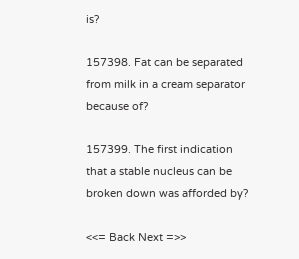is?

157398. Fat can be separated from milk in a cream separator because of?

157399. The first indication that a stable nucleus can be broken down was afforded by?

<<= Back Next =>>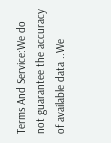Terms And Service:We do not guarantee the accuracy of available data ..We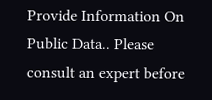Provide Information On Public Data.. Please consult an expert before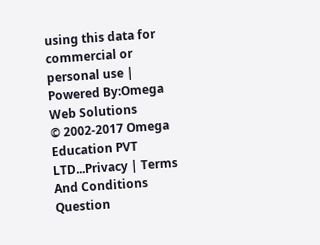using this data for commercial or personal use | Powered By:Omega Web Solutions
© 2002-2017 Omega Education PVT LTD...Privacy | Terms And Conditions
Question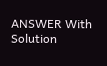ANSWER With Solution